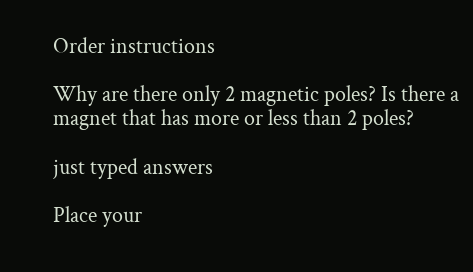Order instructions

Why are there only 2 magnetic poles? Is there a magnet that has more or less than 2 poles?

just typed answers

Place your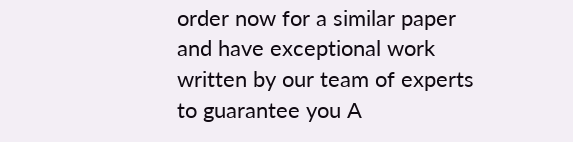order now for a similar paper and have exceptional work written by our team of experts to guarantee you A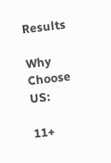Results

Why Choose US:

11+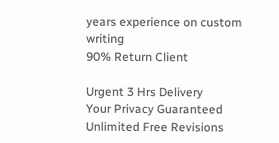years experience on custom writing
90% Return Client

Urgent 3 Hrs Delivery
Your Privacy Guaranteed
Unlimited Free Revisions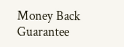Money Back Guarantee